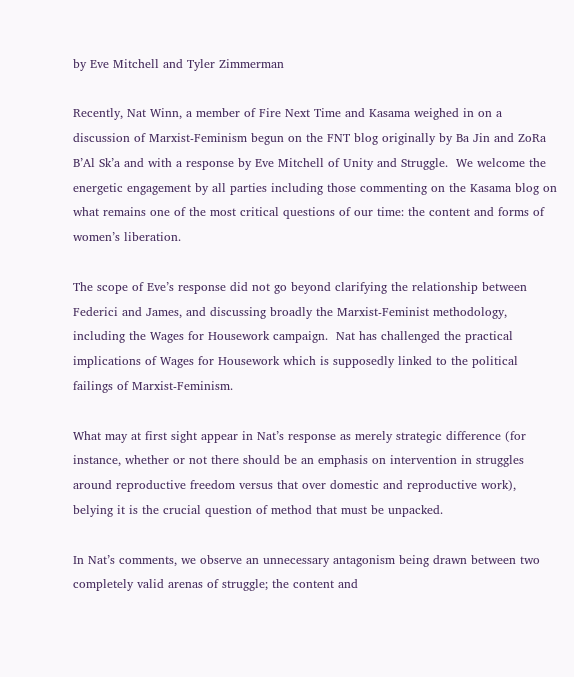by Eve Mitchell and Tyler Zimmerman

Recently, Nat Winn, a member of Fire Next Time and Kasama weighed in on a discussion of Marxist-Feminism begun on the FNT blog originally by Ba Jin and ZoRa B’Al Sk’a and with a response by Eve Mitchell of Unity and Struggle.  We welcome the energetic engagement by all parties including those commenting on the Kasama blog on what remains one of the most critical questions of our time: the content and forms of women’s liberation.

The scope of Eve’s response did not go beyond clarifying the relationship between Federici and James, and discussing broadly the Marxist-Feminist methodology, including the Wages for Housework campaign.  Nat has challenged the practical implications of Wages for Housework which is supposedly linked to the political failings of Marxist-Feminism.

What may at first sight appear in Nat’s response as merely strategic difference (for instance, whether or not there should be an emphasis on intervention in struggles around reproductive freedom versus that over domestic and reproductive work), belying it is the crucial question of method that must be unpacked.

In Nat’s comments, we observe an unnecessary antagonism being drawn between two completely valid arenas of struggle; the content and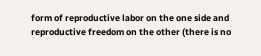form of reproductive labor on the one side and reproductive freedom on the other (there is no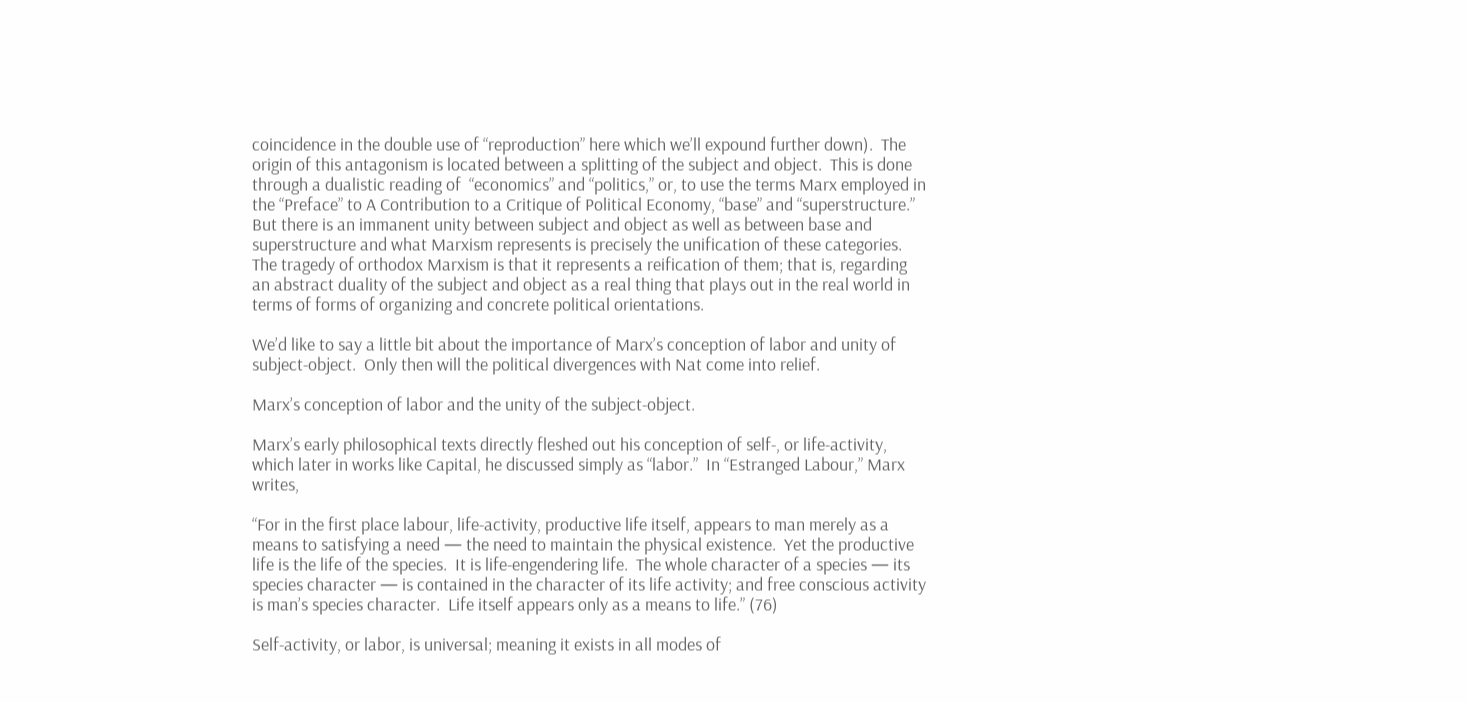coincidence in the double use of “reproduction” here which we’ll expound further down).  The origin of this antagonism is located between a splitting of the subject and object.  This is done through a dualistic reading of  “economics” and “politics,” or, to use the terms Marx employed in the “Preface” to A Contribution to a Critique of Political Economy, “base” and “superstructure.”  But there is an immanent unity between subject and object as well as between base and superstructure and what Marxism represents is precisely the unification of these categories.  The tragedy of orthodox Marxism is that it represents a reification of them; that is, regarding an abstract duality of the subject and object as a real thing that plays out in the real world in terms of forms of organizing and concrete political orientations.

We’d like to say a little bit about the importance of Marx’s conception of labor and unity of subject-object.  Only then will the political divergences with Nat come into relief.

Marx’s conception of labor and the unity of the subject-object.

Marx’s early philosophical texts directly fleshed out his conception of self-, or life-activity, which later in works like Capital, he discussed simply as “labor.”  In “Estranged Labour,” Marx writes,

“For in the first place labour, life-activity, productive life itself, appears to man merely as a means to satisfying a need — the need to maintain the physical existence.  Yet the productive life is the life of the species.  It is life-engendering life.  The whole character of a species — its species character — is contained in the character of its life activity; and free conscious activity is man’s species character.  Life itself appears only as a means to life.” (76)

Self-activity, or labor, is universal; meaning it exists in all modes of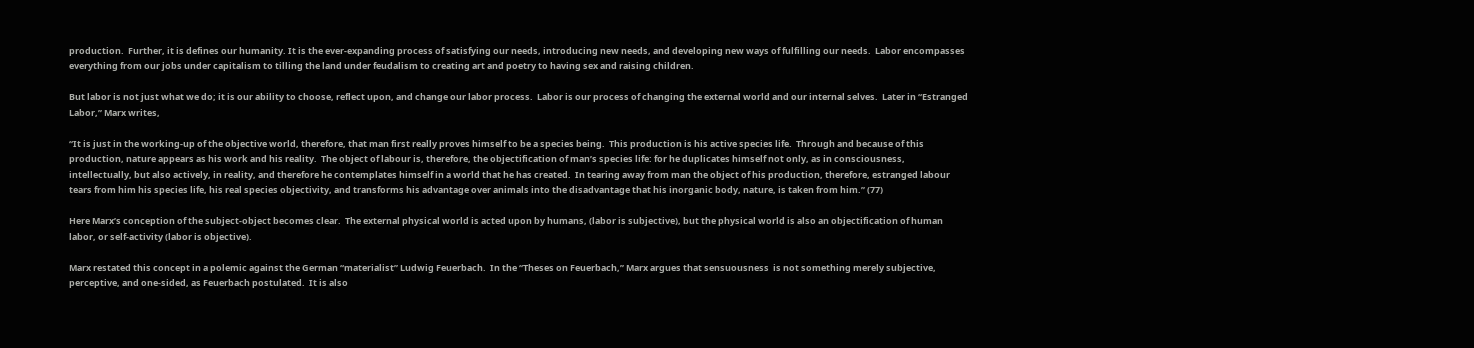production.  Further, it is defines our humanity. It is the ever-expanding process of satisfying our needs, introducing new needs, and developing new ways of fulfilling our needs.  Labor encompasses everything from our jobs under capitalism to tilling the land under feudalism to creating art and poetry to having sex and raising children.

But labor is not just what we do; it is our ability to choose, reflect upon, and change our labor process.  Labor is our process of changing the external world and our internal selves.  Later in “Estranged Labor,” Marx writes,

“It is just in the working-up of the objective world, therefore, that man first really proves himself to be a species being.  This production is his active species life.  Through and because of this production, nature appears as his work and his reality.  The object of labour is, therefore, the objectification of man’s species life: for he duplicates himself not only, as in consciousness, intellectually, but also actively, in reality, and therefore he contemplates himself in a world that he has created.  In tearing away from man the object of his production, therefore, estranged labour tears from him his species life, his real species objectivity, and transforms his advantage over animals into the disadvantage that his inorganic body, nature, is taken from him.” (77)

Here Marx’s conception of the subject-object becomes clear.  The external physical world is acted upon by humans, (labor is subjective), but the physical world is also an objectification of human labor, or self-activity (labor is objective).

Marx restated this concept in a polemic against the German “materialist” Ludwig Feuerbach.  In the “Theses on Feuerbach,” Marx argues that sensuousness  is not something merely subjective, perceptive, and one-sided, as Feuerbach postulated.  It is also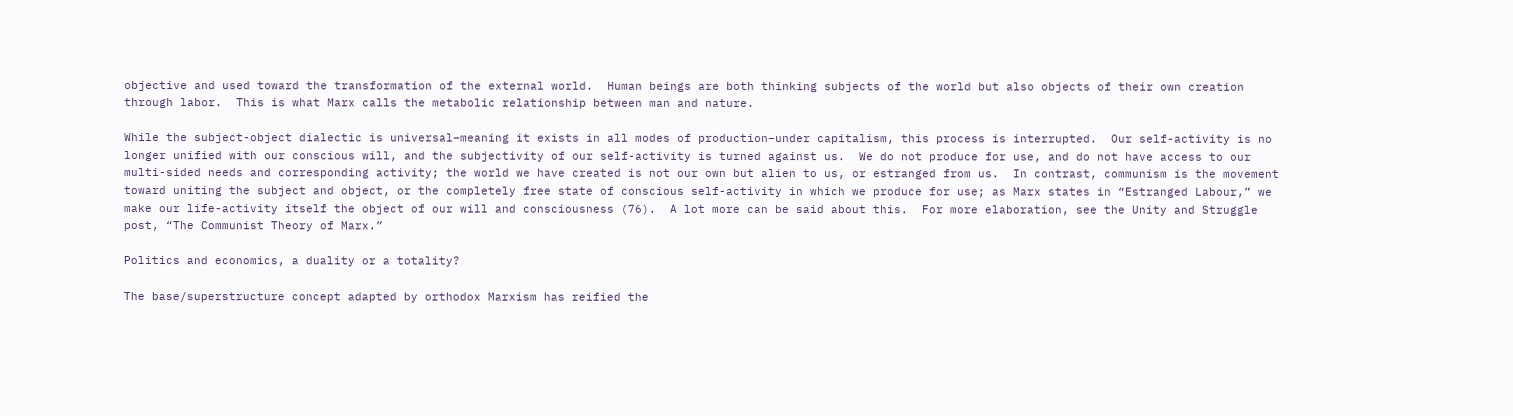objective and used toward the transformation of the external world.  Human beings are both thinking subjects of the world but also objects of their own creation through labor.  This is what Marx calls the metabolic relationship between man and nature.

While the subject-object dialectic is universal–meaning it exists in all modes of production–under capitalism, this process is interrupted.  Our self-activity is no longer unified with our conscious will, and the subjectivity of our self-activity is turned against us.  We do not produce for use, and do not have access to our multi-sided needs and corresponding activity; the world we have created is not our own but alien to us, or estranged from us.  In contrast, communism is the movement toward uniting the subject and object, or the completely free state of conscious self-activity in which we produce for use; as Marx states in “Estranged Labour,” we make our life-activity itself the object of our will and consciousness (76).  A lot more can be said about this.  For more elaboration, see the Unity and Struggle post, “The Communist Theory of Marx.”

Politics and economics, a duality or a totality?

The base/superstructure concept adapted by orthodox Marxism has reified the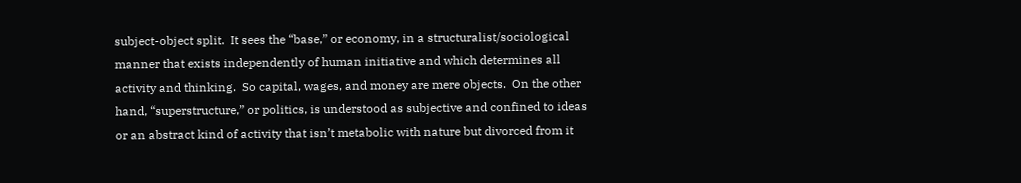subject-object split.  It sees the “base,” or economy, in a structuralist/sociological manner that exists independently of human initiative and which determines all activity and thinking.  So capital, wages, and money are mere objects.  On the other hand, “superstructure,” or politics, is understood as subjective and confined to ideas or an abstract kind of activity that isn’t metabolic with nature but divorced from it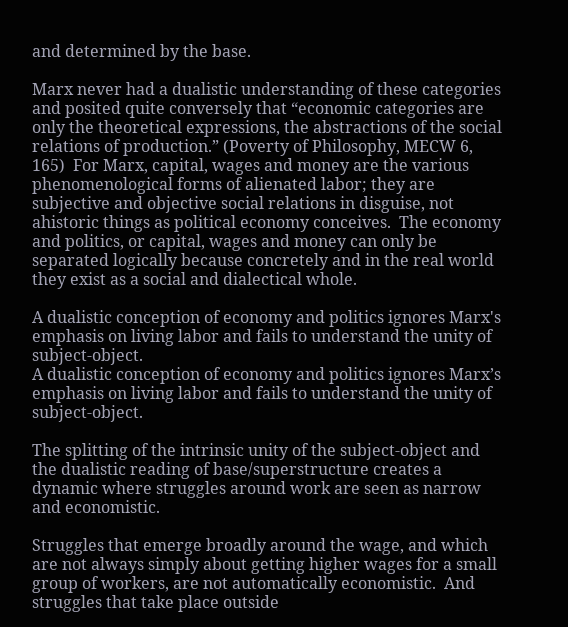and determined by the base.

Marx never had a dualistic understanding of these categories and posited quite conversely that “economic categories are only the theoretical expressions, the abstractions of the social relations of production.” (Poverty of Philosophy, MECW 6, 165)  For Marx, capital, wages and money are the various phenomenological forms of alienated labor; they are subjective and objective social relations in disguise, not ahistoric things as political economy conceives.  The economy and politics, or capital, wages and money can only be separated logically because concretely and in the real world they exist as a social and dialectical whole.

A dualistic conception of economy and politics ignores Marx's emphasis on living labor and fails to understand the unity of subject-object.
A dualistic conception of economy and politics ignores Marx’s emphasis on living labor and fails to understand the unity of subject-object.

The splitting of the intrinsic unity of the subject-object and the dualistic reading of base/superstructure creates a dynamic where struggles around work are seen as narrow and economistic.

Struggles that emerge broadly around the wage, and which are not always simply about getting higher wages for a small group of workers, are not automatically economistic.  And struggles that take place outside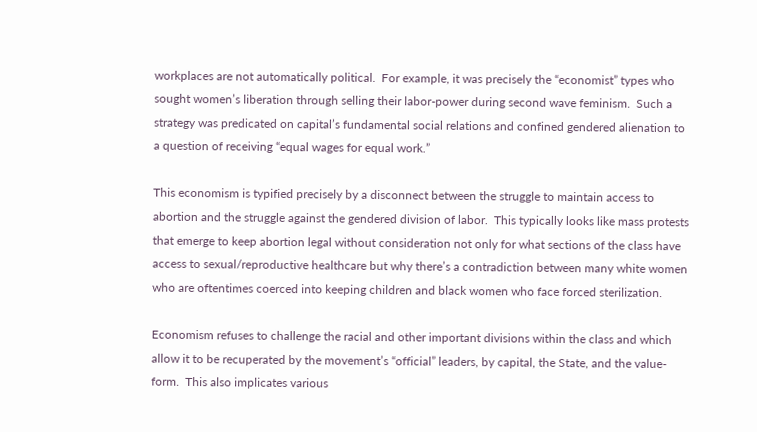workplaces are not automatically political.  For example, it was precisely the “economist” types who sought women’s liberation through selling their labor-power during second wave feminism.  Such a strategy was predicated on capital’s fundamental social relations and confined gendered alienation to a question of receiving “equal wages for equal work.”

This economism is typified precisely by a disconnect between the struggle to maintain access to abortion and the struggle against the gendered division of labor.  This typically looks like mass protests that emerge to keep abortion legal without consideration not only for what sections of the class have access to sexual/reproductive healthcare but why there’s a contradiction between many white women who are oftentimes coerced into keeping children and black women who face forced sterilization.

Economism refuses to challenge the racial and other important divisions within the class and which allow it to be recuperated by the movement’s “official” leaders, by capital, the State, and the value-form.  This also implicates various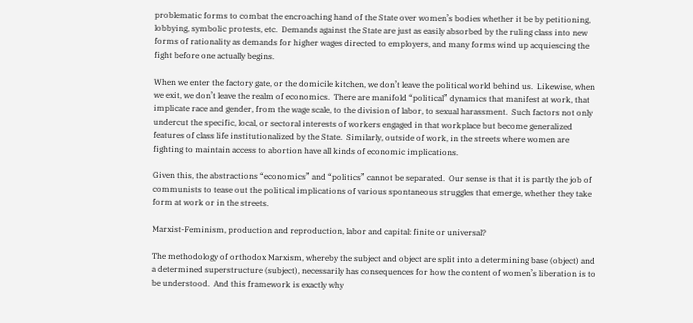problematic forms to combat the encroaching hand of the State over women’s bodies whether it be by petitioning, lobbying, symbolic protests, etc.  Demands against the State are just as easily absorbed by the ruling class into new forms of rationality as demands for higher wages directed to employers, and many forms wind up acquiescing the fight before one actually begins.

When we enter the factory gate, or the domicile kitchen, we don’t leave the political world behind us.  Likewise, when we exit, we don’t leave the realm of economics.  There are manifold “political” dynamics that manifest at work, that implicate race and gender, from the wage scale, to the division of labor, to sexual harassment.  Such factors not only undercut the specific, local, or sectoral interests of workers engaged in that workplace but become generalized features of class life institutionalized by the State.  Similarly, outside of work, in the streets where women are fighting to maintain access to abortion have all kinds of economic implications.

Given this, the abstractions “economics” and “politics” cannot be separated.  Our sense is that it is partly the job of communists to tease out the political implications of various spontaneous struggles that emerge, whether they take form at work or in the streets.

Marxist-Feminism, production and reproduction, labor and capital: finite or universal?

The methodology of orthodox Marxism, whereby the subject and object are split into a determining base (object) and a determined superstructure (subject), necessarily has consequences for how the content of women’s liberation is to be understood.  And this framework is exactly why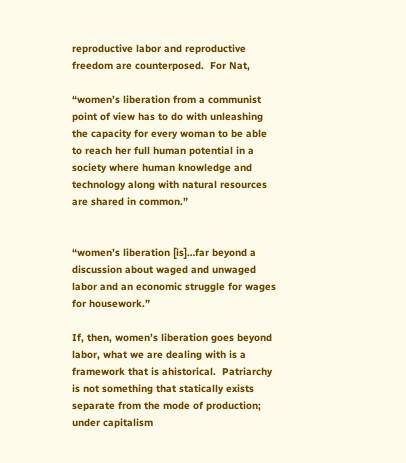reproductive labor and reproductive freedom are counterposed.  For Nat,

“women’s liberation from a communist point of view has to do with unleashing the capacity for every woman to be able to reach her full human potential in a society where human knowledge and technology along with natural resources are shared in common.”


“women’s liberation [is]…far beyond a discussion about waged and unwaged labor and an economic struggle for wages for housework.”

If, then, women’s liberation goes beyond labor, what we are dealing with is a framework that is ahistorical.  Patriarchy is not something that statically exists separate from the mode of production; under capitalism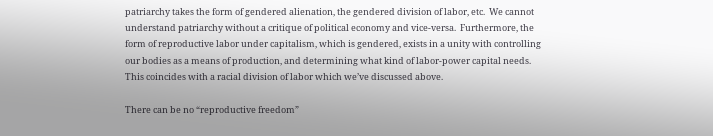patriarchy takes the form of gendered alienation, the gendered division of labor, etc.  We cannot understand patriarchy without a critique of political economy and vice-versa.  Furthermore, the form of reproductive labor under capitalism, which is gendered, exists in a unity with controlling our bodies as a means of production, and determining what kind of labor-power capital needs.  This coincides with a racial division of labor which we’ve discussed above.

There can be no “reproductive freedom”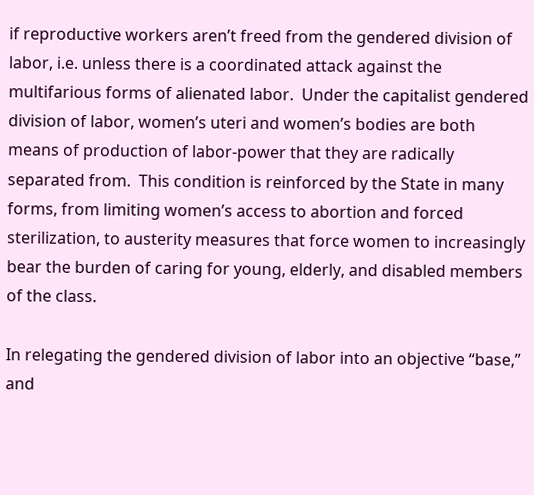if reproductive workers aren’t freed from the gendered division of labor, i.e. unless there is a coordinated attack against the multifarious forms of alienated labor.  Under the capitalist gendered division of labor, women’s uteri and women’s bodies are both means of production of labor-power that they are radically separated from.  This condition is reinforced by the State in many forms, from limiting women’s access to abortion and forced sterilization, to austerity measures that force women to increasingly bear the burden of caring for young, elderly, and disabled members of the class.

In relegating the gendered division of labor into an objective “base,” and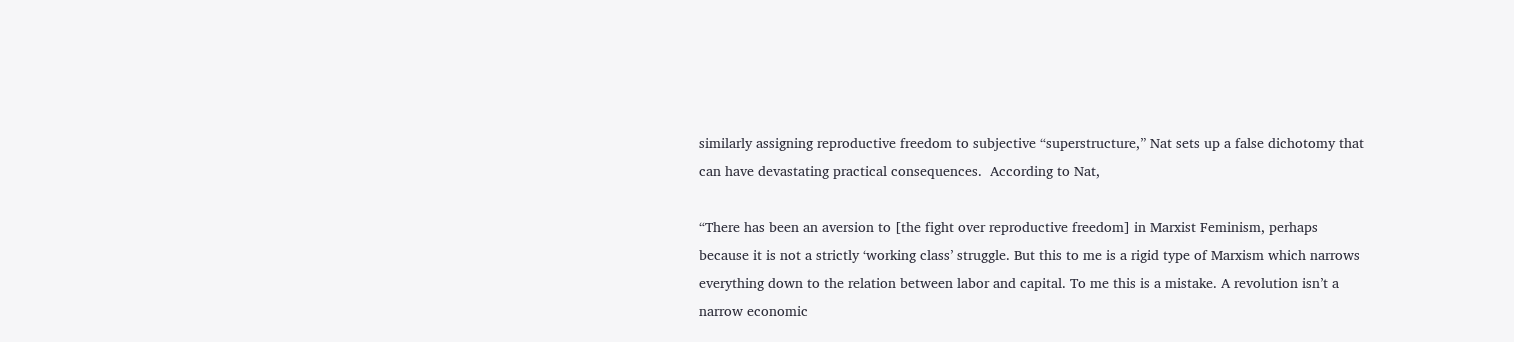similarly assigning reproductive freedom to subjective “superstructure,” Nat sets up a false dichotomy that can have devastating practical consequences.  According to Nat,

“There has been an aversion to [the fight over reproductive freedom] in Marxist Feminism, perhaps because it is not a strictly ‘working class’ struggle. But this to me is a rigid type of Marxism which narrows everything down to the relation between labor and capital. To me this is a mistake. A revolution isn’t a narrow economic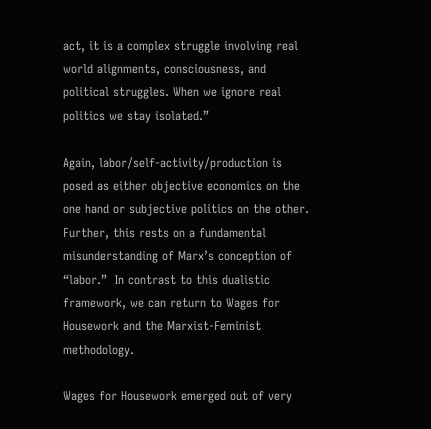act, it is a complex struggle involving real world alignments, consciousness, and political struggles. When we ignore real politics we stay isolated.”

Again, labor/self-activity/production is posed as either objective economics on the one hand or subjective politics on the other.  Further, this rests on a fundamental misunderstanding of Marx’s conception of “labor.”  In contrast to this dualistic framework, we can return to Wages for Housework and the Marxist-Feminist methodology.

Wages for Housework emerged out of very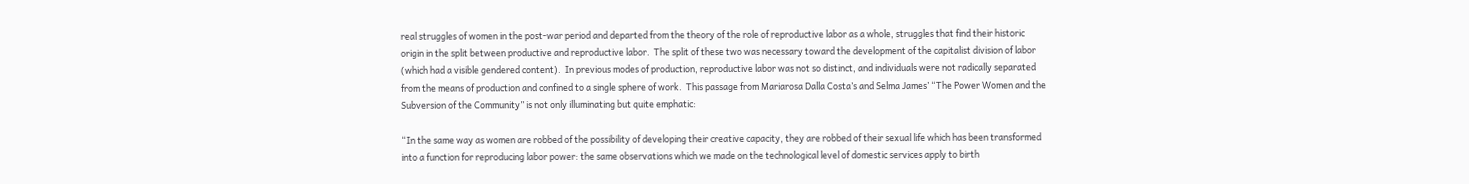real struggles of women in the post-war period and departed from the theory of the role of reproductive labor as a whole, struggles that find their historic origin in the split between productive and reproductive labor.  The split of these two was necessary toward the development of the capitalist division of labor (which had a visible gendered content).  In previous modes of production, reproductive labor was not so distinct, and individuals were not radically separated from the means of production and confined to a single sphere of work.  This passage from Mariarosa Dalla Costa’s and Selma James’ “The Power Women and the Subversion of the Community” is not only illuminating but quite emphatic:

“In the same way as women are robbed of the possibility of developing their creative capacity, they are robbed of their sexual life which has been transformed into a function for reproducing labor power: the same observations which we made on the technological level of domestic services apply to birth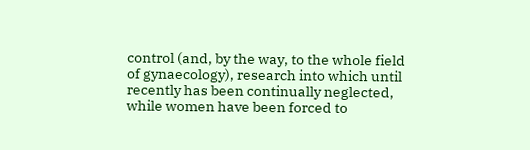control (and, by the way, to the whole field of gynaecology), research into which until recently has been continually neglected, while women have been forced to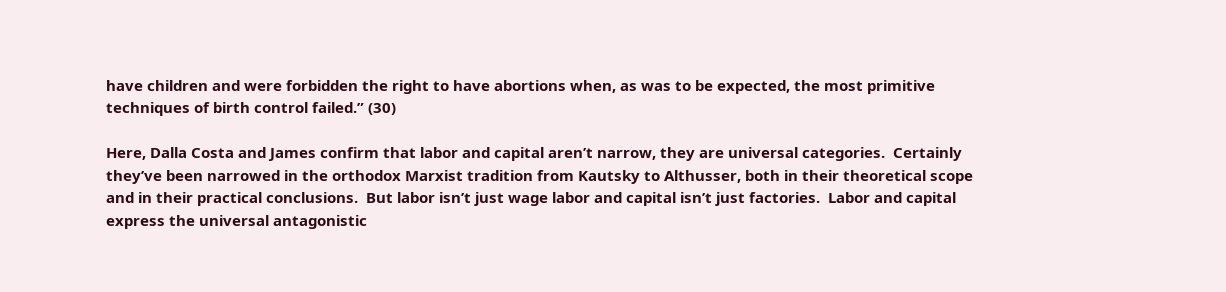have children and were forbidden the right to have abortions when, as was to be expected, the most primitive techniques of birth control failed.” (30)

Here, Dalla Costa and James confirm that labor and capital aren’t narrow, they are universal categories.  Certainly they’ve been narrowed in the orthodox Marxist tradition from Kautsky to Althusser, both in their theoretical scope and in their practical conclusions.  But labor isn’t just wage labor and capital isn’t just factories.  Labor and capital express the universal antagonistic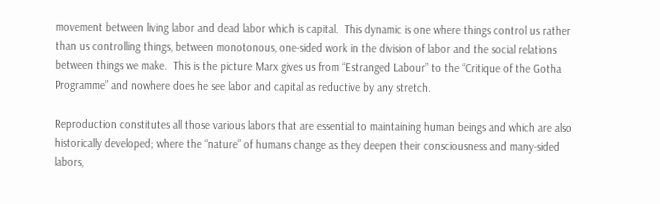movement between living labor and dead labor which is capital.  This dynamic is one where things control us rather than us controlling things, between monotonous, one-sided work in the division of labor and the social relations between things we make.  This is the picture Marx gives us from “Estranged Labour” to the “Critique of the Gotha Programme” and nowhere does he see labor and capital as reductive by any stretch.

Reproduction constitutes all those various labors that are essential to maintaining human beings and which are also historically developed; where the “nature” of humans change as they deepen their consciousness and many-sided labors,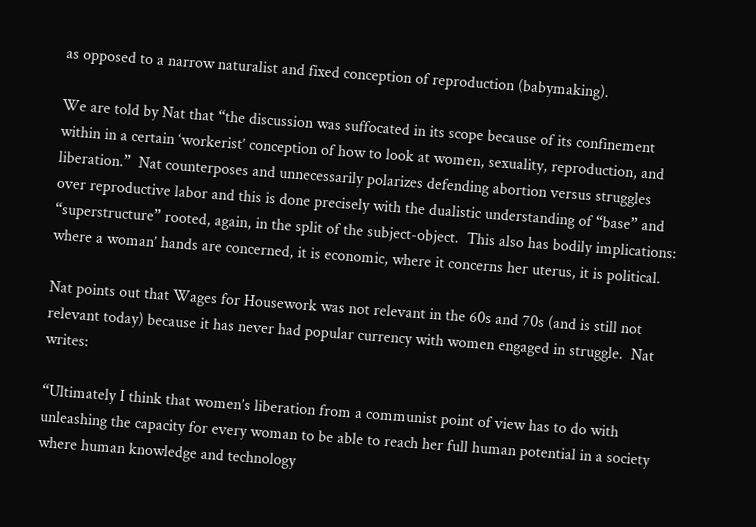as opposed to a narrow naturalist and fixed conception of reproduction (babymaking).

We are told by Nat that “the discussion was suffocated in its scope because of its confinement within in a certain ‘workerist’ conception of how to look at women, sexuality, reproduction, and liberation.”  Nat counterposes and unnecessarily polarizes defending abortion versus struggles over reproductive labor and this is done precisely with the dualistic understanding of “base” and “superstructure” rooted, again, in the split of the subject-object.  This also has bodily implications: where a woman’ hands are concerned, it is economic, where it concerns her uterus, it is political.

Nat points out that Wages for Housework was not relevant in the 60s and 70s (and is still not relevant today) because it has never had popular currency with women engaged in struggle.  Nat writes:

“Ultimately I think that women’s liberation from a communist point of view has to do with unleashing the capacity for every woman to be able to reach her full human potential in a society where human knowledge and technology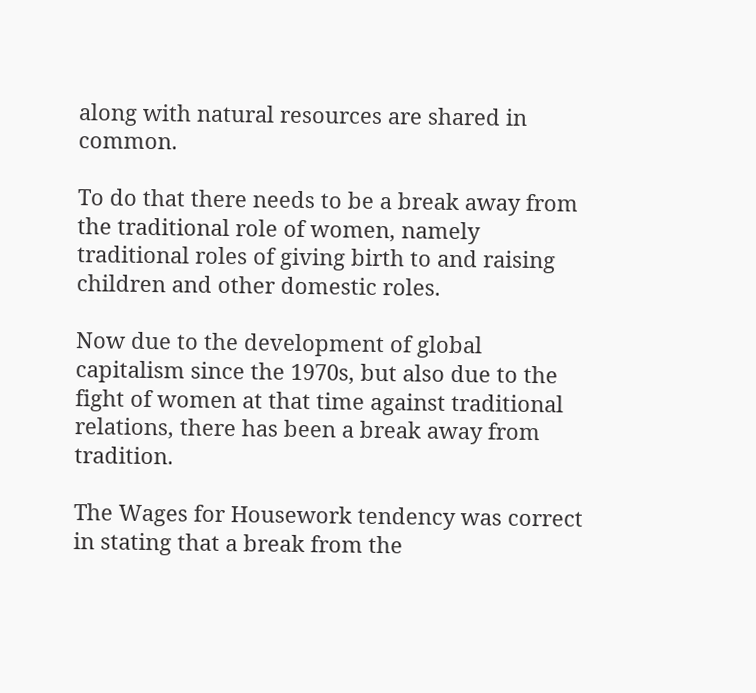along with natural resources are shared in common.

To do that there needs to be a break away from the traditional role of women, namely traditional roles of giving birth to and raising children and other domestic roles.

Now due to the development of global capitalism since the 1970s, but also due to the fight of women at that time against traditional relations, there has been a break away from tradition.

The Wages for Housework tendency was correct in stating that a break from the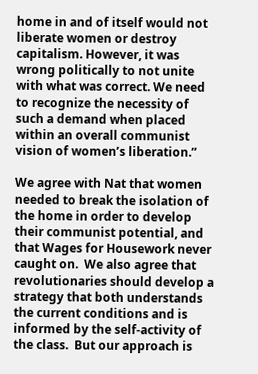home in and of itself would not liberate women or destroy capitalism. However, it was wrong politically to not unite with what was correct. We need to recognize the necessity of such a demand when placed within an overall communist vision of women’s liberation.”

We agree with Nat that women needed to break the isolation of the home in order to develop their communist potential, and that Wages for Housework never caught on.  We also agree that revolutionaries should develop a strategy that both understands the current conditions and is informed by the self-activity of the class.  But our approach is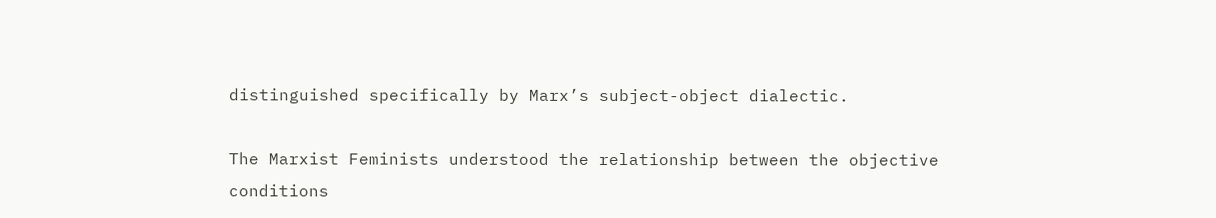distinguished specifically by Marx’s subject-object dialectic.

The Marxist Feminists understood the relationship between the objective conditions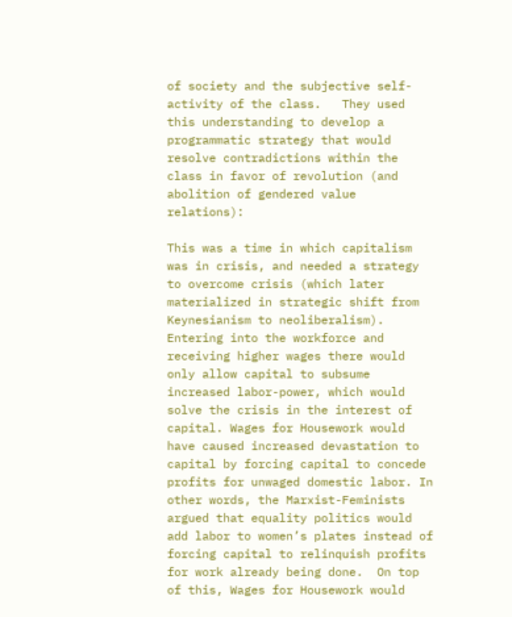of society and the subjective self-activity of the class.   They used this understanding to develop a programmatic strategy that would resolve contradictions within the class in favor of revolution (and abolition of gendered value relations):

This was a time in which capitalism was in crisis, and needed a strategy to overcome crisis (which later materialized in strategic shift from Keynesianism to neoliberalism). Entering into the workforce and receiving higher wages there would only allow capital to subsume increased labor-power, which would solve the crisis in the interest of capital. Wages for Housework would have caused increased devastation to capital by forcing capital to concede profits for unwaged domestic labor. In other words, the Marxist-Feminists argued that equality politics would add labor to women’s plates instead of forcing capital to relinquish profits for work already being done.  On top of this, Wages for Housework would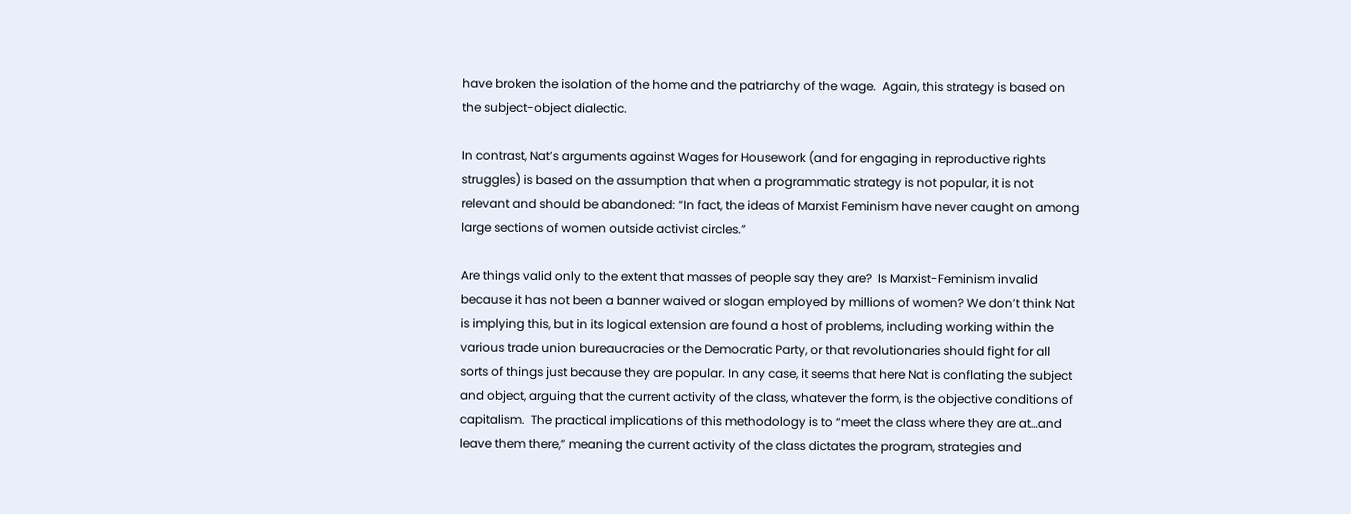have broken the isolation of the home and the patriarchy of the wage.  Again, this strategy is based on the subject-object dialectic.

In contrast, Nat’s arguments against Wages for Housework (and for engaging in reproductive rights struggles) is based on the assumption that when a programmatic strategy is not popular, it is not relevant and should be abandoned: “In fact, the ideas of Marxist Feminism have never caught on among large sections of women outside activist circles.”

Are things valid only to the extent that masses of people say they are?  Is Marxist-Feminism invalid because it has not been a banner waived or slogan employed by millions of women? We don’t think Nat is implying this, but in its logical extension are found a host of problems, including working within the various trade union bureaucracies or the Democratic Party, or that revolutionaries should fight for all sorts of things just because they are popular. In any case, it seems that here Nat is conflating the subject and object, arguing that the current activity of the class, whatever the form, is the objective conditions of capitalism.  The practical implications of this methodology is to “meet the class where they are at…and leave them there,” meaning the current activity of the class dictates the program, strategies and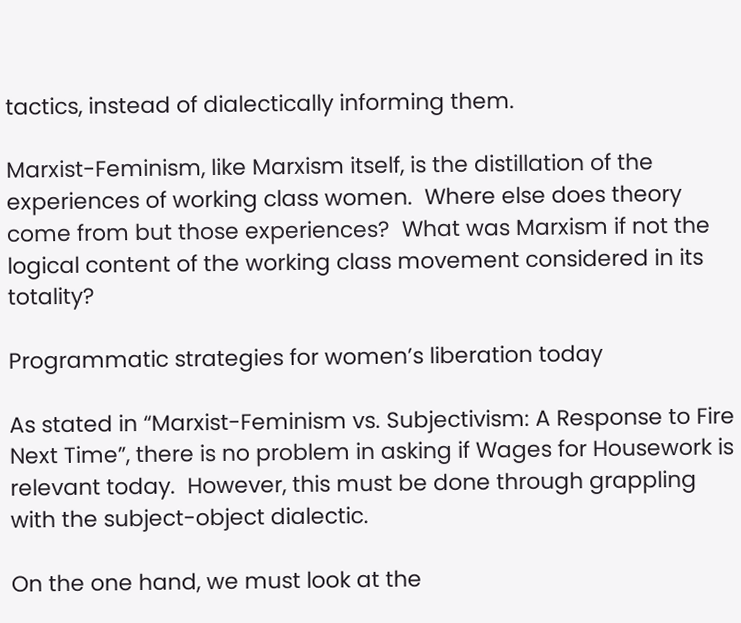tactics, instead of dialectically informing them.

Marxist-Feminism, like Marxism itself, is the distillation of the experiences of working class women.  Where else does theory come from but those experiences?  What was Marxism if not the logical content of the working class movement considered in its totality?

Programmatic strategies for women’s liberation today

As stated in “Marxist-Feminism vs. Subjectivism: A Response to Fire Next Time”, there is no problem in asking if Wages for Housework is relevant today.  However, this must be done through grappling with the subject-object dialectic.

On the one hand, we must look at the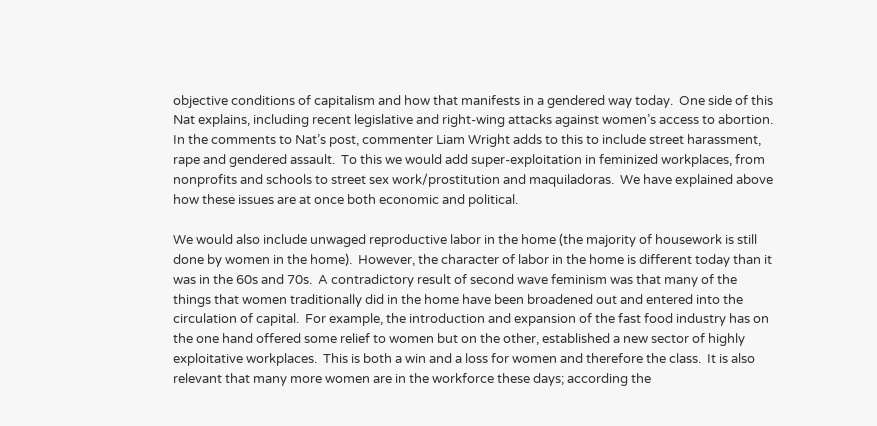objective conditions of capitalism and how that manifests in a gendered way today.  One side of this Nat explains, including recent legislative and right-wing attacks against women’s access to abortion.  In the comments to Nat’s post, commenter Liam Wright adds to this to include street harassment, rape and gendered assault.  To this we would add super-exploitation in feminized workplaces, from nonprofits and schools to street sex work/prostitution and maquiladoras.  We have explained above how these issues are at once both economic and political.

We would also include unwaged reproductive labor in the home (the majority of housework is still done by women in the home).  However, the character of labor in the home is different today than it was in the 60s and 70s.  A contradictory result of second wave feminism was that many of the things that women traditionally did in the home have been broadened out and entered into the circulation of capital.  For example, the introduction and expansion of the fast food industry has on the one hand offered some relief to women but on the other, established a new sector of highly exploitative workplaces.  This is both a win and a loss for women and therefore the class.  It is also relevant that many more women are in the workforce these days; according the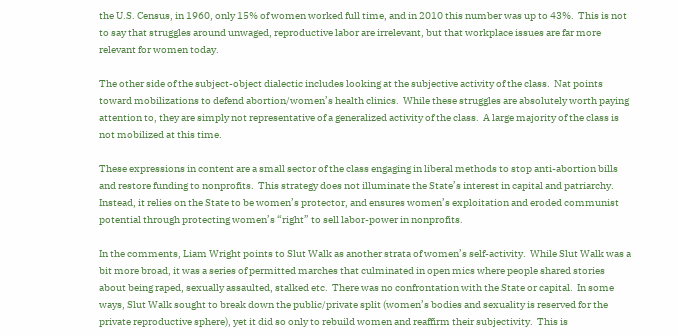the U.S. Census, in 1960, only 15% of women worked full time, and in 2010 this number was up to 43%.  This is not to say that struggles around unwaged, reproductive labor are irrelevant, but that workplace issues are far more relevant for women today.

The other side of the subject-object dialectic includes looking at the subjective activity of the class.  Nat points toward mobilizations to defend abortion/women’s health clinics.  While these struggles are absolutely worth paying attention to, they are simply not representative of a generalized activity of the class.  A large majority of the class is not mobilized at this time.

These expressions in content are a small sector of the class engaging in liberal methods to stop anti-abortion bills and restore funding to nonprofits.  This strategy does not illuminate the State’s interest in capital and patriarchy.  Instead, it relies on the State to be women’s protector, and ensures women’s exploitation and eroded communist potential through protecting women’s “right” to sell labor-power in nonprofits.

In the comments, Liam Wright points to Slut Walk as another strata of women’s self-activity.  While Slut Walk was a bit more broad, it was a series of permitted marches that culminated in open mics where people shared stories about being raped, sexually assaulted, stalked etc.  There was no confrontation with the State or capital.  In some ways, Slut Walk sought to break down the public/private split (women’s bodies and sexuality is reserved for the private reproductive sphere), yet it did so only to rebuild women and reaffirm their subjectivity.  This is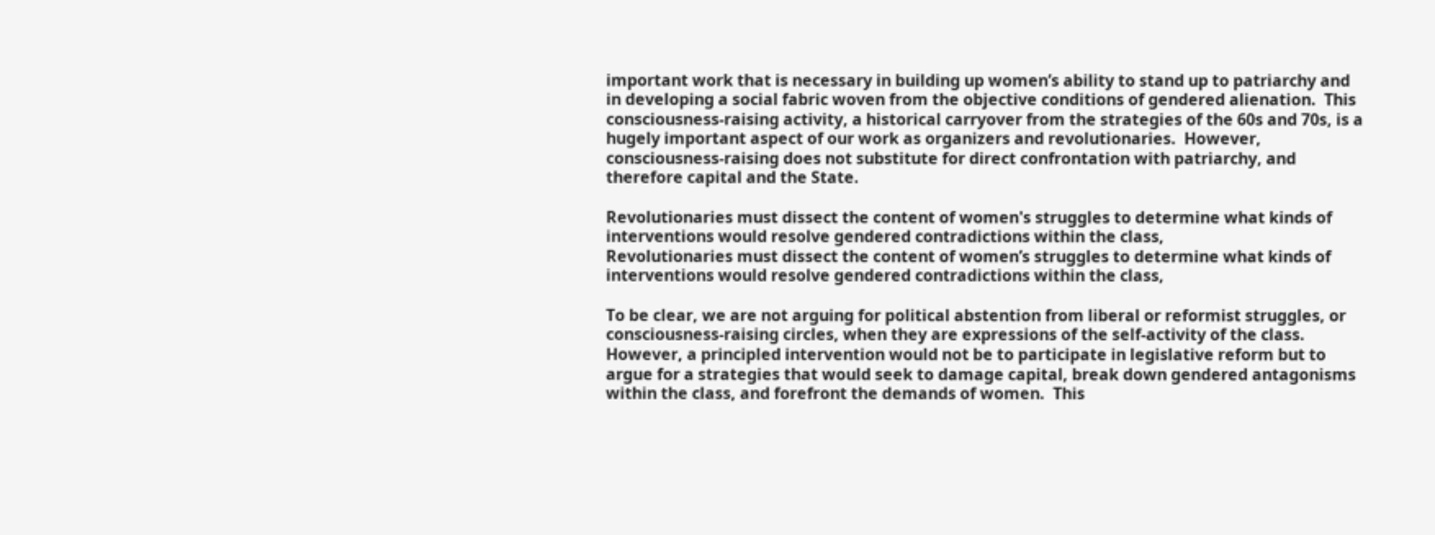important work that is necessary in building up women’s ability to stand up to patriarchy and in developing a social fabric woven from the objective conditions of gendered alienation.  This consciousness-raising activity, a historical carryover from the strategies of the 60s and 70s, is a hugely important aspect of our work as organizers and revolutionaries.  However, consciousness-raising does not substitute for direct confrontation with patriarchy, and therefore capital and the State.

Revolutionaries must dissect the content of women's struggles to determine what kinds of interventions would resolve gendered contradictions within the class,
Revolutionaries must dissect the content of women’s struggles to determine what kinds of interventions would resolve gendered contradictions within the class,

To be clear, we are not arguing for political abstention from liberal or reformist struggles, or consciousness-raising circles, when they are expressions of the self-activity of the class.  However, a principled intervention would not be to participate in legislative reform but to argue for a strategies that would seek to damage capital, break down gendered antagonisms within the class, and forefront the demands of women.  This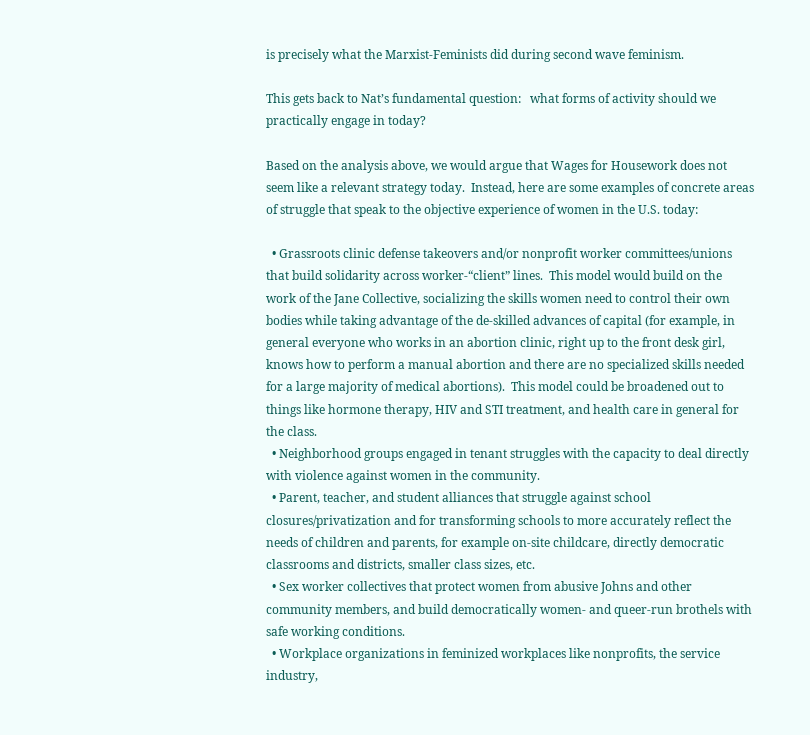is precisely what the Marxist-Feminists did during second wave feminism.

This gets back to Nat’s fundamental question:   what forms of activity should we practically engage in today?

Based on the analysis above, we would argue that Wages for Housework does not seem like a relevant strategy today.  Instead, here are some examples of concrete areas of struggle that speak to the objective experience of women in the U.S. today:

  • Grassroots clinic defense takeovers and/or nonprofit worker committees/unions that build solidarity across worker-“client” lines.  This model would build on the work of the Jane Collective, socializing the skills women need to control their own bodies while taking advantage of the de-skilled advances of capital (for example, in general everyone who works in an abortion clinic, right up to the front desk girl, knows how to perform a manual abortion and there are no specialized skills needed for a large majority of medical abortions).  This model could be broadened out to things like hormone therapy, HIV and STI treatment, and health care in general for the class.
  • Neighborhood groups engaged in tenant struggles with the capacity to deal directly with violence against women in the community.
  • Parent, teacher, and student alliances that struggle against school closures/privatization and for transforming schools to more accurately reflect the needs of children and parents, for example on-site childcare, directly democratic classrooms and districts, smaller class sizes, etc.
  • Sex worker collectives that protect women from abusive Johns and other community members, and build democratically women- and queer-run brothels with safe working conditions.
  • Workplace organizations in feminized workplaces like nonprofits, the service industry,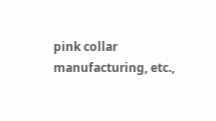pink collar manufacturing, etc.,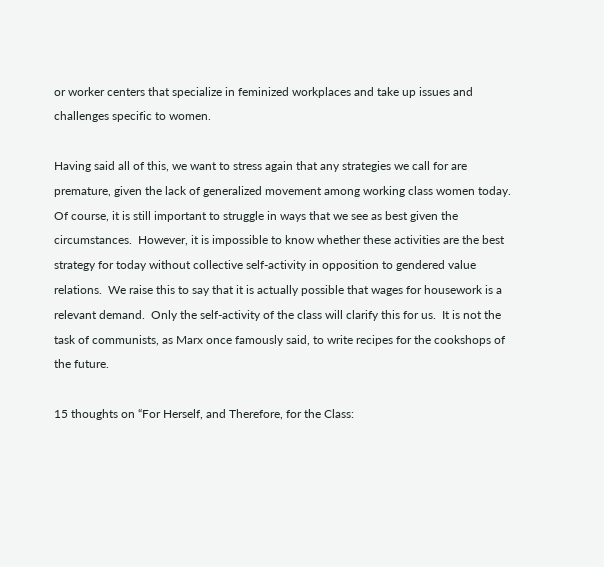or worker centers that specialize in feminized workplaces and take up issues and challenges specific to women.

Having said all of this, we want to stress again that any strategies we call for are premature, given the lack of generalized movement among working class women today.  Of course, it is still important to struggle in ways that we see as best given the circumstances.  However, it is impossible to know whether these activities are the best strategy for today without collective self-activity in opposition to gendered value relations.  We raise this to say that it is actually possible that wages for housework is a relevant demand.  Only the self-activity of the class will clarify this for us.  It is not the task of communists, as Marx once famously said, to write recipes for the cookshops of the future.

15 thoughts on “For Herself, and Therefore, for the Class: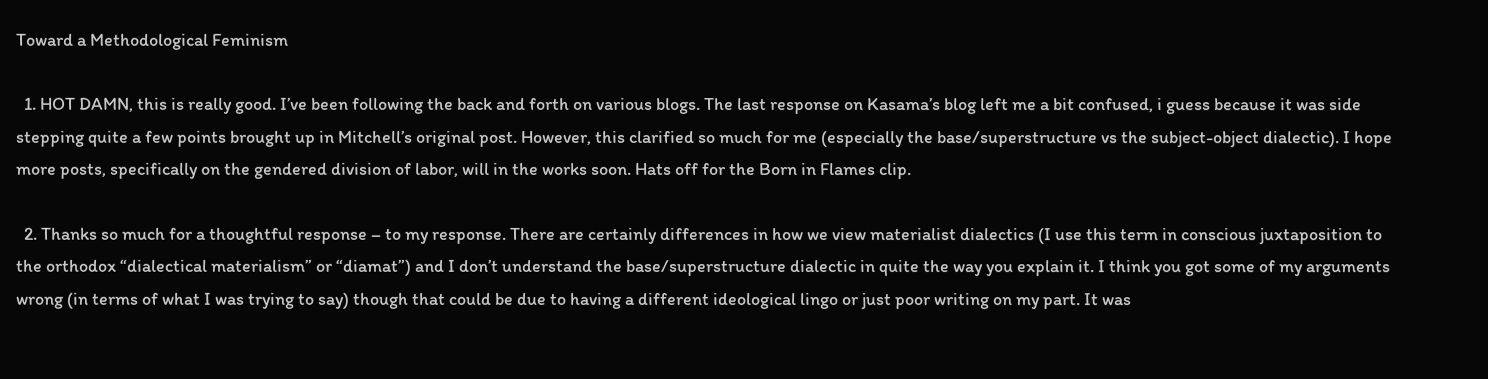Toward a Methodological Feminism

  1. HOT DAMN, this is really good. I’ve been following the back and forth on various blogs. The last response on Kasama’s blog left me a bit confused, i guess because it was side stepping quite a few points brought up in Mitchell’s original post. However, this clarified so much for me (especially the base/superstructure vs the subject-object dialectic). I hope more posts, specifically on the gendered division of labor, will in the works soon. Hats off for the Born in Flames clip.

  2. Thanks so much for a thoughtful response – to my response. There are certainly differences in how we view materialist dialectics (I use this term in conscious juxtaposition to the orthodox “dialectical materialism” or “diamat”) and I don’t understand the base/superstructure dialectic in quite the way you explain it. I think you got some of my arguments wrong (in terms of what I was trying to say) though that could be due to having a different ideological lingo or just poor writing on my part. It was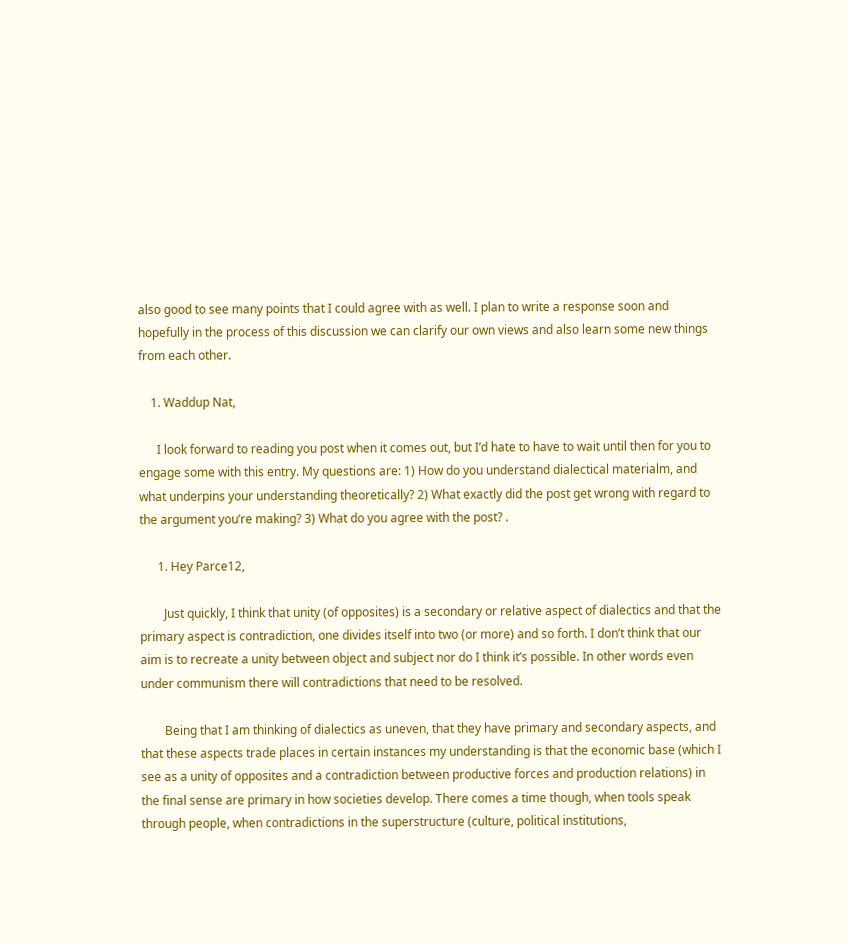also good to see many points that I could agree with as well. I plan to write a response soon and hopefully in the process of this discussion we can clarify our own views and also learn some new things from each other.

    1. Waddup Nat,

      I look forward to reading you post when it comes out, but I’d hate to have to wait until then for you to engage some with this entry. My questions are: 1) How do you understand dialectical materialm, and what underpins your understanding theoretically? 2) What exactly did the post get wrong with regard to the argument you’re making? 3) What do you agree with the post? .

      1. Hey Parce12,

        Just quickly, I think that unity (of opposites) is a secondary or relative aspect of dialectics and that the primary aspect is contradiction, one divides itself into two (or more) and so forth. I don’t think that our aim is to recreate a unity between object and subject nor do I think it’s possible. In other words even under communism there will contradictions that need to be resolved.

        Being that I am thinking of dialectics as uneven, that they have primary and secondary aspects, and that these aspects trade places in certain instances my understanding is that the economic base (which I see as a unity of opposites and a contradiction between productive forces and production relations) in the final sense are primary in how societies develop. There comes a time though, when tools speak through people, when contradictions in the superstructure (culture, political institutions,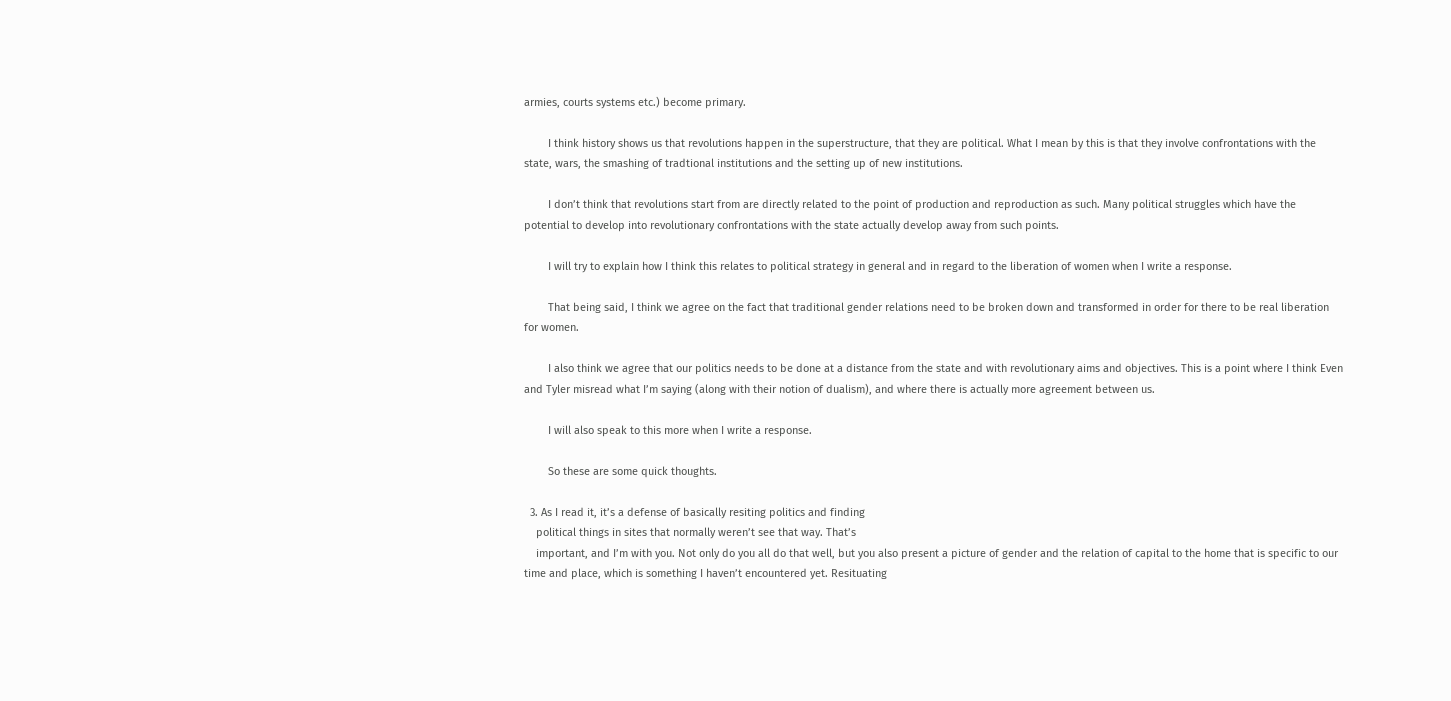armies, courts systems etc.) become primary.

        I think history shows us that revolutions happen in the superstructure, that they are political. What I mean by this is that they involve confrontations with the state, wars, the smashing of tradtional institutions and the setting up of new institutions.

        I don’t think that revolutions start from are directly related to the point of production and reproduction as such. Many political struggles which have the potential to develop into revolutionary confrontations with the state actually develop away from such points.

        I will try to explain how I think this relates to political strategy in general and in regard to the liberation of women when I write a response.

        That being said, I think we agree on the fact that traditional gender relations need to be broken down and transformed in order for there to be real liberation for women.

        I also think we agree that our politics needs to be done at a distance from the state and with revolutionary aims and objectives. This is a point where I think Even and Tyler misread what I’m saying (along with their notion of dualism), and where there is actually more agreement between us.

        I will also speak to this more when I write a response.

        So these are some quick thoughts.

  3. As I read it, it’s a defense of basically resiting politics and finding
    political things in sites that normally weren’t see that way. That’s
    important, and I’m with you. Not only do you all do that well, but you also present a picture of gender and the relation of capital to the home that is specific to our time and place, which is something I haven’t encountered yet. Resituating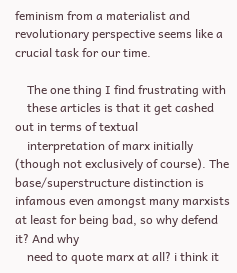feminism from a materialist and revolutionary perspective seems like a crucial task for our time.

    The one thing I find frustrating with
    these articles is that it get cashed out in terms of textual
    interpretation of marx initially (though not exclusively of course). The base/superstructure distinction is infamous even amongst many marxists at least for being bad, so why defend it? And why
    need to quote marx at all? i think it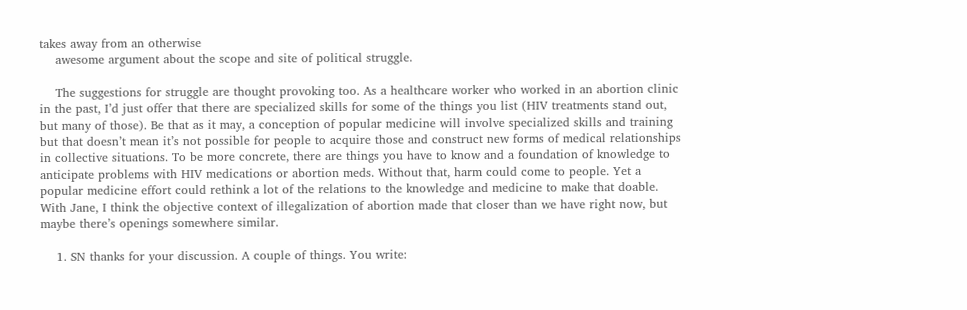takes away from an otherwise
    awesome argument about the scope and site of political struggle.

    The suggestions for struggle are thought provoking too. As a healthcare worker who worked in an abortion clinic in the past, I’d just offer that there are specialized skills for some of the things you list (HIV treatments stand out, but many of those). Be that as it may, a conception of popular medicine will involve specialized skills and training but that doesn’t mean it’s not possible for people to acquire those and construct new forms of medical relationships in collective situations. To be more concrete, there are things you have to know and a foundation of knowledge to anticipate problems with HIV medications or abortion meds. Without that, harm could come to people. Yet a popular medicine effort could rethink a lot of the relations to the knowledge and medicine to make that doable. With Jane, I think the objective context of illegalization of abortion made that closer than we have right now, but maybe there’s openings somewhere similar.

    1. SN thanks for your discussion. A couple of things. You write: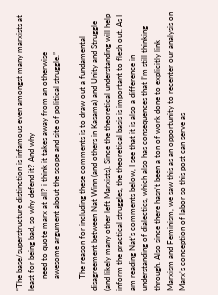“The base/superstructure distinction is infamous even amongst many marxists at least for being bad, so why defend it? And why
      need to quote marx at all? i think it takes away from an otherwise
      awesome argument about the scope and site of political struggle.”

      The reason for including these comments is to draw out a fundamental disagreement between Nat Winn (and others in Kasama) and Unity and Struggle (and likely many other left Marxists). Since the theoretical understanding will help inform the practical struggles, the theoretical basis is important to flesh out. As I am reading Nat’s comments below, I see that it is also a difference in understanding of dialectics, which also has consequences that I’m still thinking through. Also since there hasn’t been a ton of work done to explicitly link Marxism and Feminism, we saw this as an opportunity to recenter our analysis on Marx’s conception of labor so this post can serve as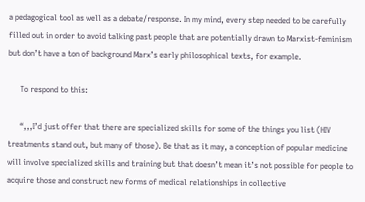a pedagogical tool as well as a debate/response. In my mind, every step needed to be carefully filled out in order to avoid talking past people that are potentially drawn to Marxist-feminism but don’t have a ton of background Marx’s early philosophical texts, for example.

      To respond to this:

      “,,,I’d just offer that there are specialized skills for some of the things you list (HIV treatments stand out, but many of those). Be that as it may, a conception of popular medicine will involve specialized skills and training but that doesn’t mean it’s not possible for people to acquire those and construct new forms of medical relationships in collective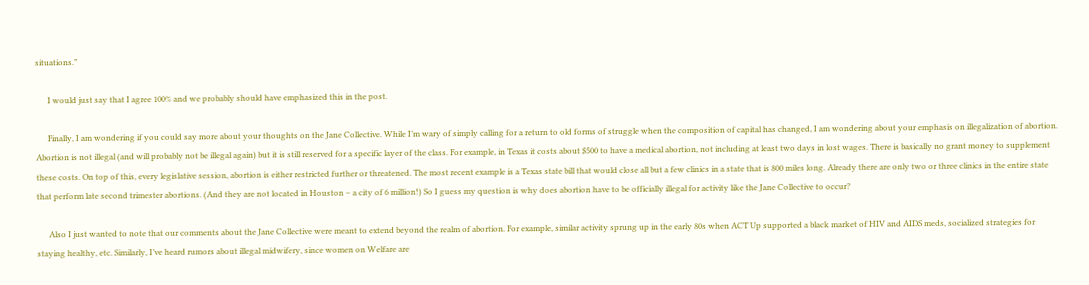situations.”

      I would just say that I agree 100% and we probably should have emphasized this in the post.

      Finally, I am wondering if you could say more about your thoughts on the Jane Collective. While I’m wary of simply calling for a return to old forms of struggle when the composition of capital has changed, I am wondering about your emphasis on illegalization of abortion. Abortion is not illegal (and will probably not be illegal again) but it is still reserved for a specific layer of the class. For example, in Texas it costs about $500 to have a medical abortion, not including at least two days in lost wages. There is basically no grant money to supplement these costs. On top of this, every legislative session, abortion is either restricted further or threatened. The most recent example is a Texas state bill that would close all but a few clinics in a state that is 800 miles long. Already there are only two or three clinics in the entire state that perform late second trimester abortions. (And they are not located in Houston – a city of 6 million!) So I guess my question is why does abortion have to be officially illegal for activity like the Jane Collective to occur?

      Also I just wanted to note that our comments about the Jane Collective were meant to extend beyond the realm of abortion. For example, similar activity sprung up in the early 80s when ACT Up supported a black market of HIV and AIDS meds, socialized strategies for staying healthy, etc. Similarly, I’ve heard rumors about illegal midwifery, since women on Welfare are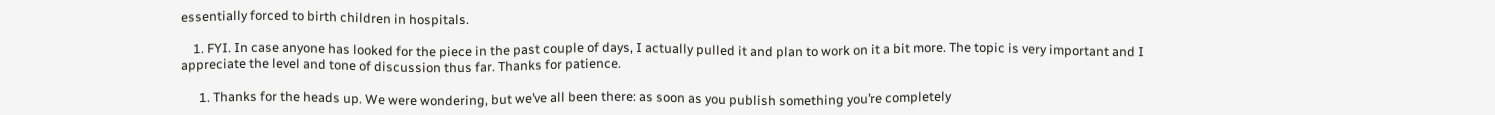essentially forced to birth children in hospitals.

    1. FYI. In case anyone has looked for the piece in the past couple of days, I actually pulled it and plan to work on it a bit more. The topic is very important and I appreciate the level and tone of discussion thus far. Thanks for patience.

      1. Thanks for the heads up. We were wondering, but we’ve all been there: as soon as you publish something you’re completely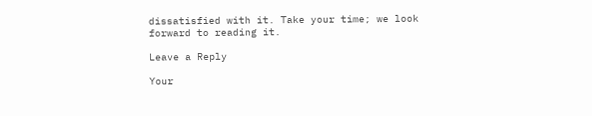dissatisfied with it. Take your time; we look forward to reading it.

Leave a Reply

Your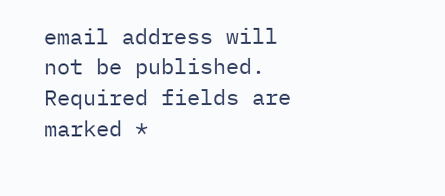email address will not be published. Required fields are marked *